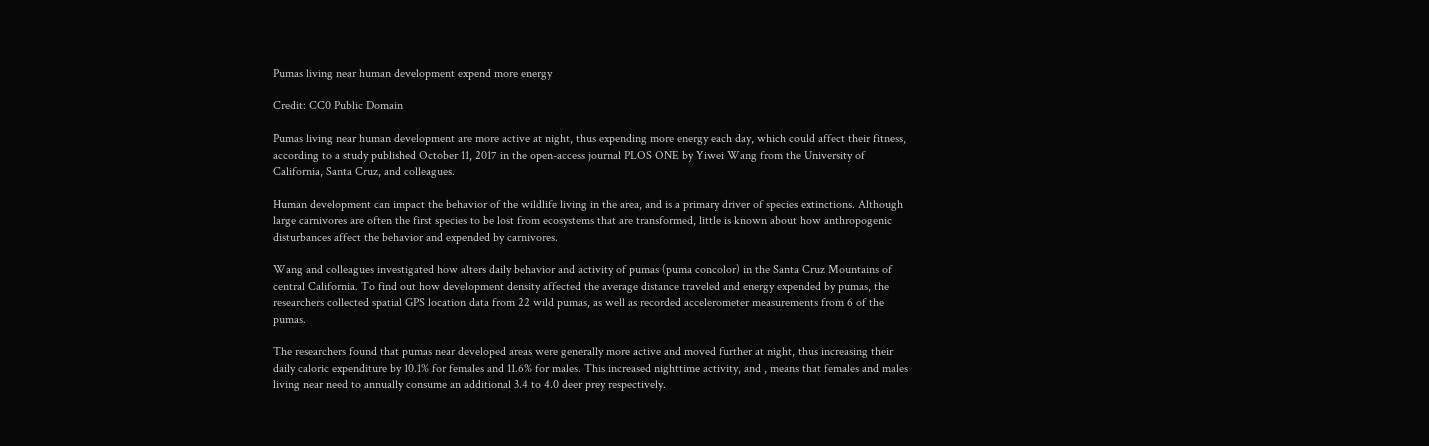Pumas living near human development expend more energy

Credit: CC0 Public Domain

Pumas living near human development are more active at night, thus expending more energy each day, which could affect their fitness, according to a study published October 11, 2017 in the open-access journal PLOS ONE by Yiwei Wang from the University of California, Santa Cruz, and colleagues.

Human development can impact the behavior of the wildlife living in the area, and is a primary driver of species extinctions. Although large carnivores are often the first species to be lost from ecosystems that are transformed, little is known about how anthropogenic disturbances affect the behavior and expended by carnivores.

Wang and colleagues investigated how alters daily behavior and activity of pumas (puma concolor) in the Santa Cruz Mountains of central California. To find out how development density affected the average distance traveled and energy expended by pumas, the researchers collected spatial GPS location data from 22 wild pumas, as well as recorded accelerometer measurements from 6 of the pumas.

The researchers found that pumas near developed areas were generally more active and moved further at night, thus increasing their daily caloric expenditure by 10.1% for females and 11.6% for males. This increased nighttime activity, and , means that females and males living near need to annually consume an additional 3.4 to 4.0 deer prey respectively.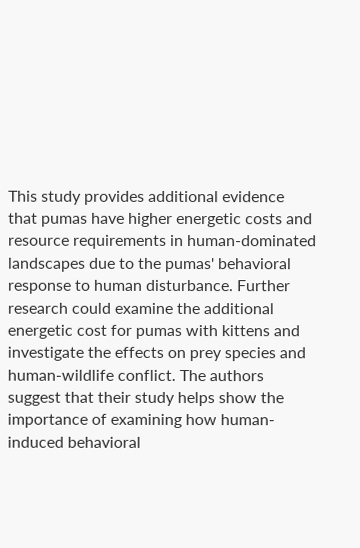This study provides additional evidence that pumas have higher energetic costs and resource requirements in human-dominated landscapes due to the pumas' behavioral response to human disturbance. Further research could examine the additional energetic cost for pumas with kittens and investigate the effects on prey species and human-wildlife conflict. The authors suggest that their study helps show the importance of examining how human-induced behavioral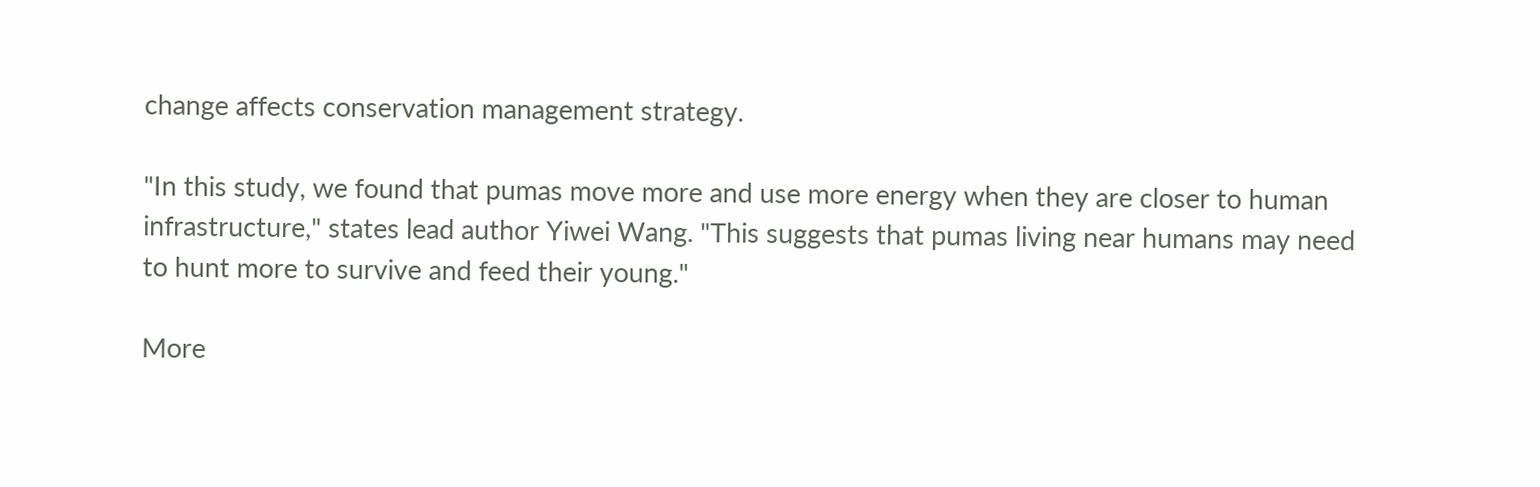change affects conservation management strategy.

"In this study, we found that pumas move more and use more energy when they are closer to human infrastructure," states lead author Yiwei Wang. "This suggests that pumas living near humans may need to hunt more to survive and feed their young."

More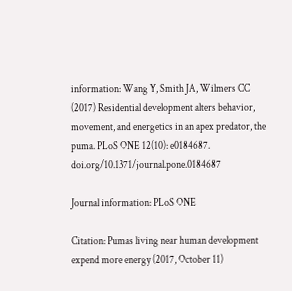information: Wang Y, Smith JA, Wilmers CC (2017) Residential development alters behavior, movement, and energetics in an apex predator, the puma. PLoS ONE 12(10): e0184687. doi.org/10.1371/journal.pone.0184687

Journal information: PLoS ONE

Citation: Pumas living near human development expend more energy (2017, October 11)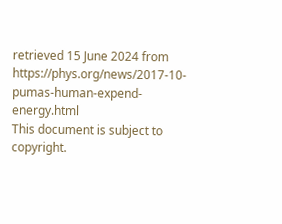retrieved 15 June 2024 from https://phys.org/news/2017-10-pumas-human-expend-energy.html
This document is subject to copyright.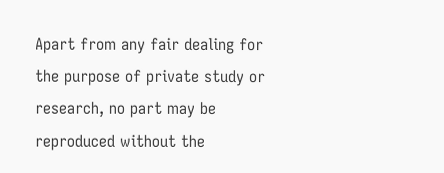Apart from any fair dealing for the purpose of private study or research, no part may be reproduced without the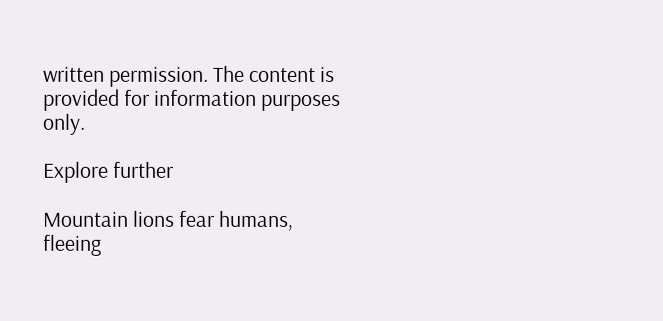written permission. The content is provided for information purposes only.

Explore further

Mountain lions fear humans, fleeing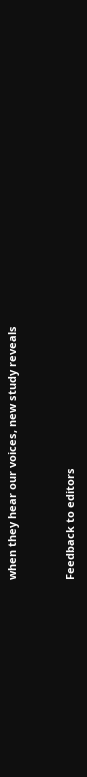when they hear our voices, new study reveals


Feedback to editors